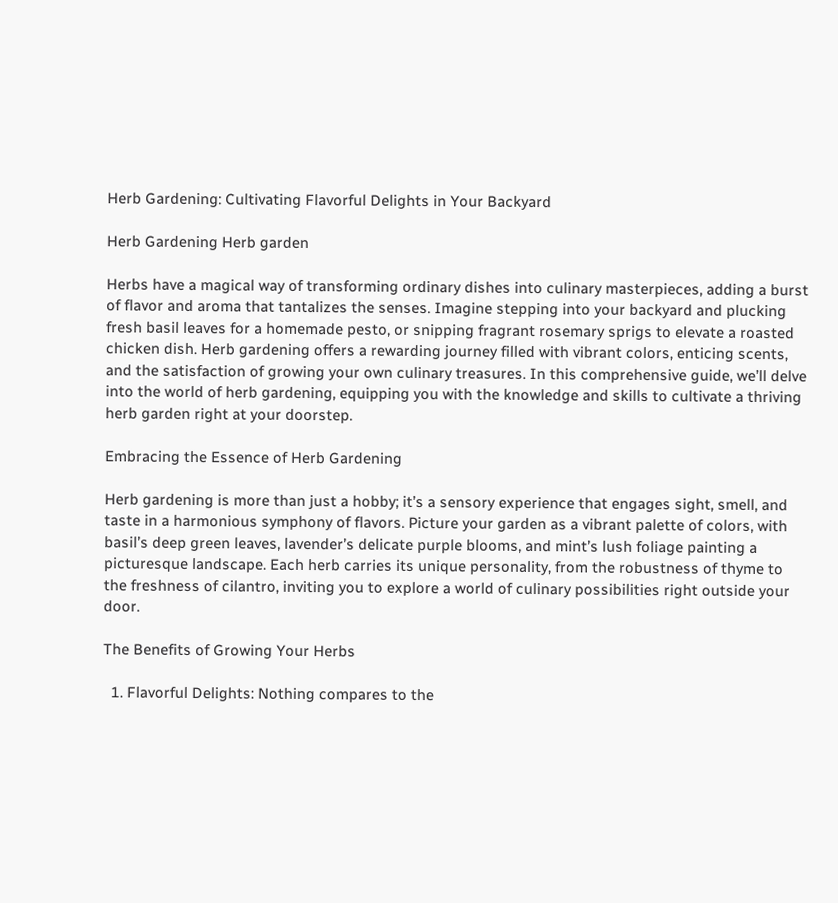Herb Gardening: Cultivating Flavorful Delights in Your Backyard

Herb Gardening Herb garden

Herbs have a magical way of transforming ordinary dishes into culinary masterpieces, adding a burst of flavor and aroma that tantalizes the senses. Imagine stepping into your backyard and plucking fresh basil leaves for a homemade pesto, or snipping fragrant rosemary sprigs to elevate a roasted chicken dish. Herb gardening offers a rewarding journey filled with vibrant colors, enticing scents, and the satisfaction of growing your own culinary treasures. In this comprehensive guide, we’ll delve into the world of herb gardening, equipping you with the knowledge and skills to cultivate a thriving herb garden right at your doorstep.

Embracing the Essence of Herb Gardening

Herb gardening is more than just a hobby; it’s a sensory experience that engages sight, smell, and taste in a harmonious symphony of flavors. Picture your garden as a vibrant palette of colors, with basil’s deep green leaves, lavender’s delicate purple blooms, and mint’s lush foliage painting a picturesque landscape. Each herb carries its unique personality, from the robustness of thyme to the freshness of cilantro, inviting you to explore a world of culinary possibilities right outside your door.

The Benefits of Growing Your Herbs

  1. Flavorful Delights: Nothing compares to the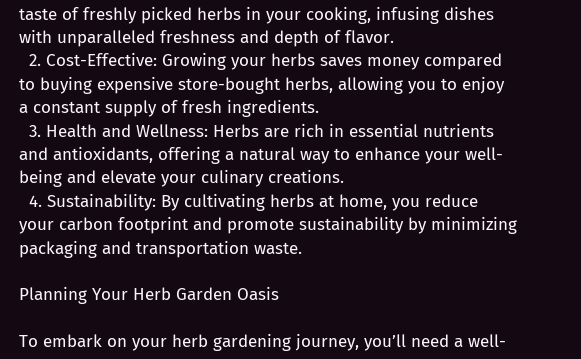taste of freshly picked herbs in your cooking, infusing dishes with unparalleled freshness and depth of flavor.
  2. Cost-Effective: Growing your herbs saves money compared to buying expensive store-bought herbs, allowing you to enjoy a constant supply of fresh ingredients.
  3. Health and Wellness: Herbs are rich in essential nutrients and antioxidants, offering a natural way to enhance your well-being and elevate your culinary creations.
  4. Sustainability: By cultivating herbs at home, you reduce your carbon footprint and promote sustainability by minimizing packaging and transportation waste.

Planning Your Herb Garden Oasis

To embark on your herb gardening journey, you’ll need a well-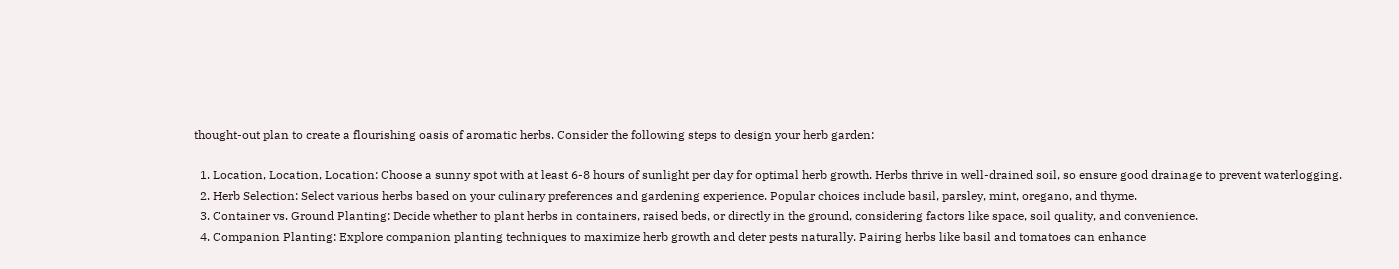thought-out plan to create a flourishing oasis of aromatic herbs. Consider the following steps to design your herb garden:

  1. Location, Location, Location: Choose a sunny spot with at least 6-8 hours of sunlight per day for optimal herb growth. Herbs thrive in well-drained soil, so ensure good drainage to prevent waterlogging.
  2. Herb Selection: Select various herbs based on your culinary preferences and gardening experience. Popular choices include basil, parsley, mint, oregano, and thyme.
  3. Container vs. Ground Planting: Decide whether to plant herbs in containers, raised beds, or directly in the ground, considering factors like space, soil quality, and convenience.
  4. Companion Planting: Explore companion planting techniques to maximize herb growth and deter pests naturally. Pairing herbs like basil and tomatoes can enhance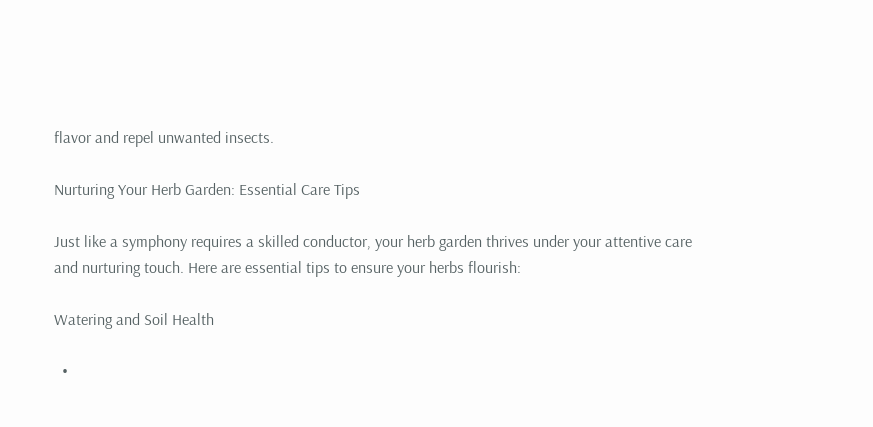flavor and repel unwanted insects.

Nurturing Your Herb Garden: Essential Care Tips

Just like a symphony requires a skilled conductor, your herb garden thrives under your attentive care and nurturing touch. Here are essential tips to ensure your herbs flourish:

Watering and Soil Health

  •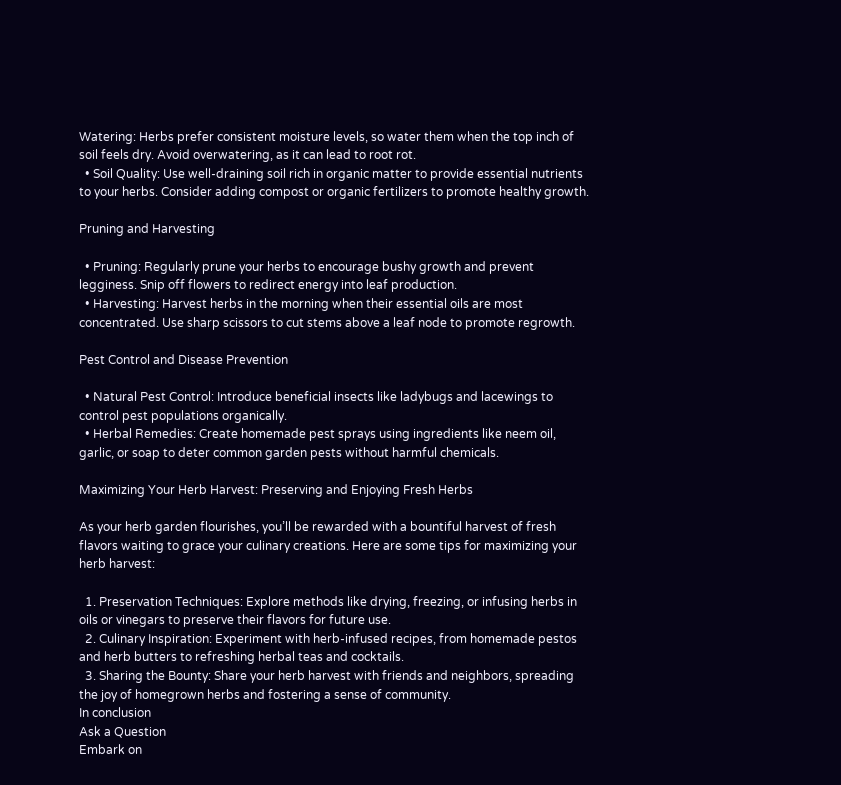Watering: Herbs prefer consistent moisture levels, so water them when the top inch of soil feels dry. Avoid overwatering, as it can lead to root rot.
  • Soil Quality: Use well-draining soil rich in organic matter to provide essential nutrients to your herbs. Consider adding compost or organic fertilizers to promote healthy growth.

Pruning and Harvesting

  • Pruning: Regularly prune your herbs to encourage bushy growth and prevent legginess. Snip off flowers to redirect energy into leaf production.
  • Harvesting: Harvest herbs in the morning when their essential oils are most concentrated. Use sharp scissors to cut stems above a leaf node to promote regrowth.

Pest Control and Disease Prevention

  • Natural Pest Control: Introduce beneficial insects like ladybugs and lacewings to control pest populations organically.
  • Herbal Remedies: Create homemade pest sprays using ingredients like neem oil, garlic, or soap to deter common garden pests without harmful chemicals.

Maximizing Your Herb Harvest: Preserving and Enjoying Fresh Herbs

As your herb garden flourishes, you’ll be rewarded with a bountiful harvest of fresh flavors waiting to grace your culinary creations. Here are some tips for maximizing your herb harvest:

  1. Preservation Techniques: Explore methods like drying, freezing, or infusing herbs in oils or vinegars to preserve their flavors for future use.
  2. Culinary Inspiration: Experiment with herb-infused recipes, from homemade pestos and herb butters to refreshing herbal teas and cocktails.
  3. Sharing the Bounty: Share your herb harvest with friends and neighbors, spreading the joy of homegrown herbs and fostering a sense of community.
In conclusion
Ask a Question
Embark on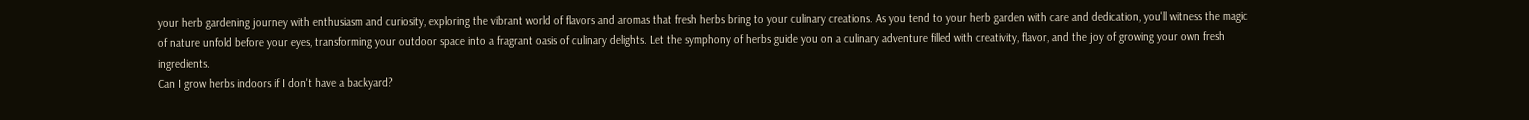your herb gardening journey with enthusiasm and curiosity, exploring the vibrant world of flavors and aromas that fresh herbs bring to your culinary creations. As you tend to your herb garden with care and dedication, you'll witness the magic of nature unfold before your eyes, transforming your outdoor space into a fragrant oasis of culinary delights. Let the symphony of herbs guide you on a culinary adventure filled with creativity, flavor, and the joy of growing your own fresh ingredients.
Can I grow herbs indoors if I don't have a backyard?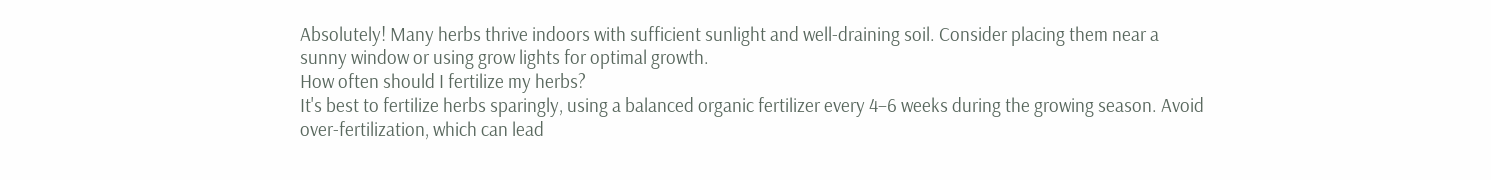Absolutely! Many herbs thrive indoors with sufficient sunlight and well-draining soil. Consider placing them near a sunny window or using grow lights for optimal growth.
How often should I fertilize my herbs?
It's best to fertilize herbs sparingly, using a balanced organic fertilizer every 4–6 weeks during the growing season. Avoid over-fertilization, which can lead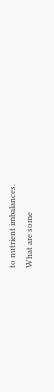to nutrient imbalances.
What are some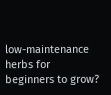low-maintenance herbs for beginners to grow?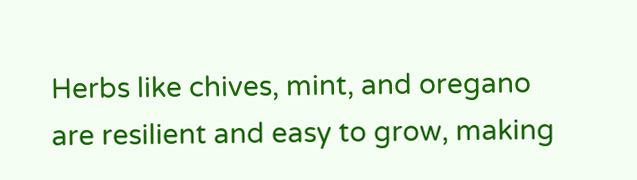Herbs like chives, mint, and oregano are resilient and easy to grow, making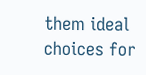them ideal choices for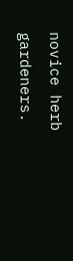novice herb gardeners.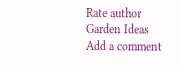Rate author
Garden Ideas
Add a comment